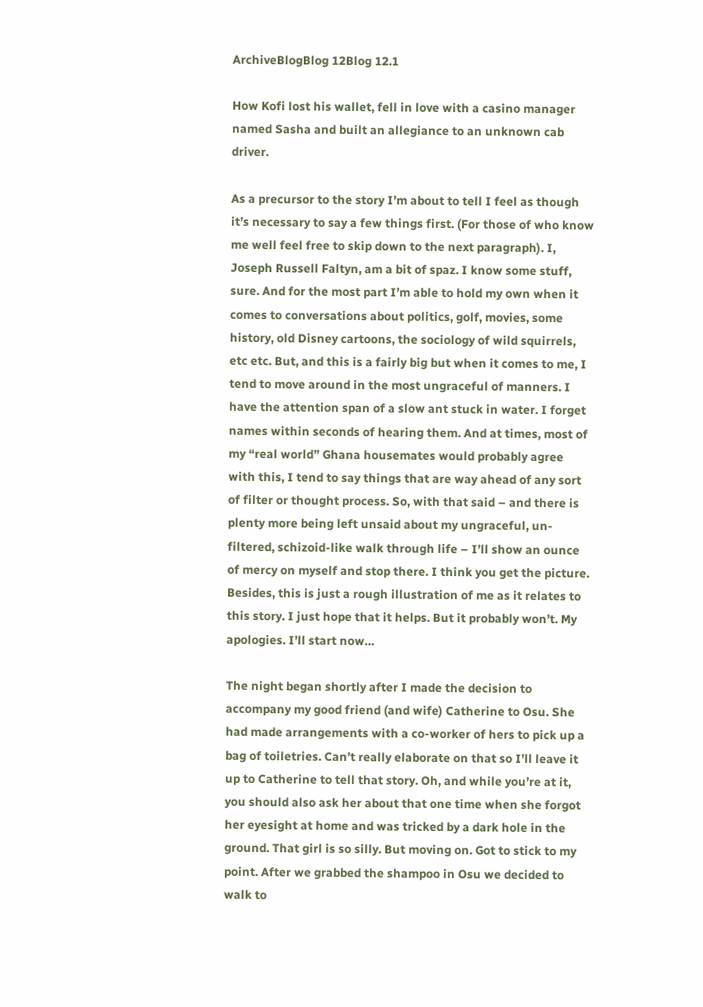ArchiveBlogBlog 12Blog 12.1

How Kofi lost his wallet, fell in love with a casino manager named Sasha and built an allegiance to an unknown cab driver.

As a precursor to the story I’m about to tell I feel as though it’s necessary to say a few things first. (For those of who know me well feel free to skip down to the next paragraph). I, Joseph Russell Faltyn, am a bit of spaz. I know some stuff, sure. And for the most part I’m able to hold my own when it comes to conversations about politics, golf, movies, some history, old Disney cartoons, the sociology of wild squirrels, etc etc. But, and this is a fairly big but when it comes to me, I tend to move around in the most ungraceful of manners. I have the attention span of a slow ant stuck in water. I forget names within seconds of hearing them. And at times, most of my “real world” Ghana housemates would probably agree with this, I tend to say things that are way ahead of any sort of filter or thought process. So, with that said – and there is plenty more being left unsaid about my ungraceful, un-filtered, schizoid-like walk through life – I’ll show an ounce of mercy on myself and stop there. I think you get the picture. Besides, this is just a rough illustration of me as it relates to this story. I just hope that it helps. But it probably won’t. My apologies. I’ll start now…

The night began shortly after I made the decision to accompany my good friend (and wife) Catherine to Osu. She had made arrangements with a co-worker of hers to pick up a bag of toiletries. Can’t really elaborate on that so I’ll leave it up to Catherine to tell that story. Oh, and while you’re at it, you should also ask her about that one time when she forgot her eyesight at home and was tricked by a dark hole in the ground. That girl is so silly. But moving on. Got to stick to my point. After we grabbed the shampoo in Osu we decided to walk to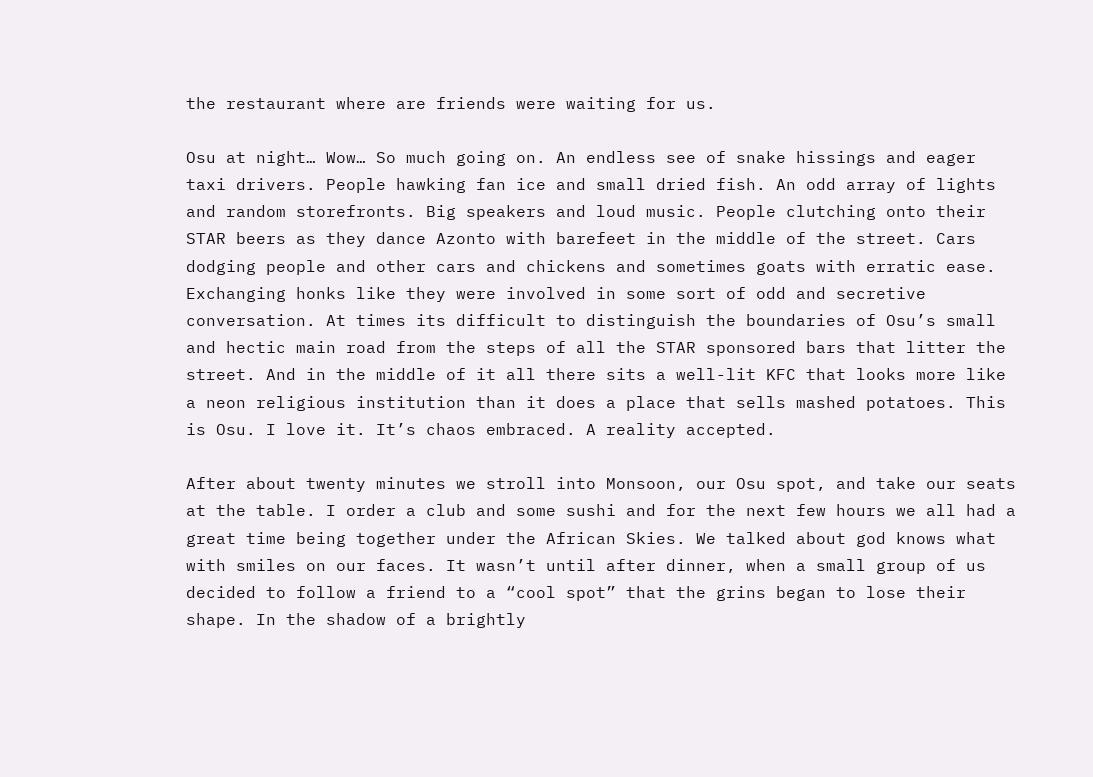the restaurant where are friends were waiting for us.

Osu at night… Wow… So much going on. An endless see of snake hissings and eager taxi drivers. People hawking fan ice and small dried fish. An odd array of lights and random storefronts. Big speakers and loud music. People clutching onto their STAR beers as they dance Azonto with barefeet in the middle of the street. Cars dodging people and other cars and chickens and sometimes goats with erratic ease. Exchanging honks like they were involved in some sort of odd and secretive conversation. At times its difficult to distinguish the boundaries of Osu’s small and hectic main road from the steps of all the STAR sponsored bars that litter the street. And in the middle of it all there sits a well-lit KFC that looks more like a neon religious institution than it does a place that sells mashed potatoes. This is Osu. I love it. It’s chaos embraced. A reality accepted.

After about twenty minutes we stroll into Monsoon, our Osu spot, and take our seats at the table. I order a club and some sushi and for the next few hours we all had a great time being together under the African Skies. We talked about god knows what with smiles on our faces. It wasn’t until after dinner, when a small group of us decided to follow a friend to a “cool spot” that the grins began to lose their shape. In the shadow of a brightly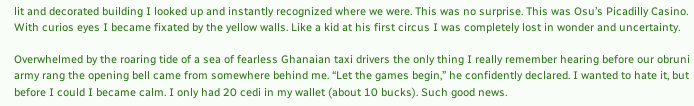lit and decorated building I looked up and instantly recognized where we were. This was no surprise. This was Osu’s Picadilly Casino. With curios eyes I became fixated by the yellow walls. Like a kid at his first circus I was completely lost in wonder and uncertainty.

Overwhelmed by the roaring tide of a sea of fearless Ghanaian taxi drivers the only thing I really remember hearing before our obruni army rang the opening bell came from somewhere behind me. “Let the games begin,” he confidently declared. I wanted to hate it, but before I could I became calm. I only had 20 cedi in my wallet (about 10 bucks). Such good news.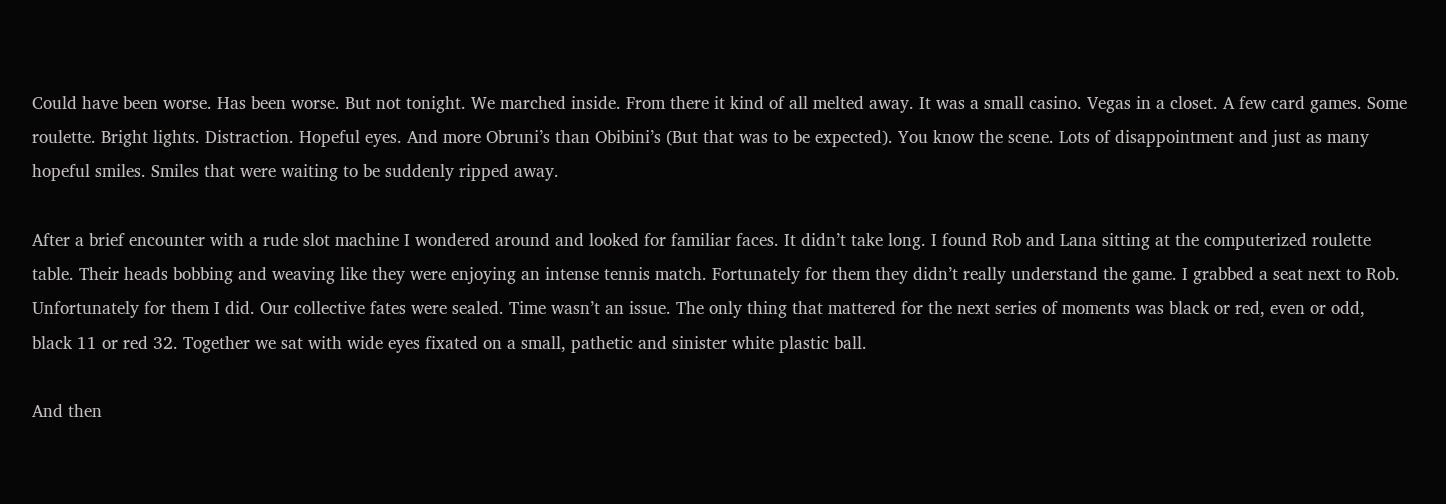Could have been worse. Has been worse. But not tonight. We marched inside. From there it kind of all melted away. It was a small casino. Vegas in a closet. A few card games. Some roulette. Bright lights. Distraction. Hopeful eyes. And more Obruni’s than Obibini’s (But that was to be expected). You know the scene. Lots of disappointment and just as many hopeful smiles. Smiles that were waiting to be suddenly ripped away.

After a brief encounter with a rude slot machine I wondered around and looked for familiar faces. It didn’t take long. I found Rob and Lana sitting at the computerized roulette table. Their heads bobbing and weaving like they were enjoying an intense tennis match. Fortunately for them they didn’t really understand the game. I grabbed a seat next to Rob. Unfortunately for them I did. Our collective fates were sealed. Time wasn’t an issue. The only thing that mattered for the next series of moments was black or red, even or odd, black 11 or red 32. Together we sat with wide eyes fixated on a small, pathetic and sinister white plastic ball.

And then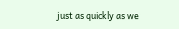just as quickly as we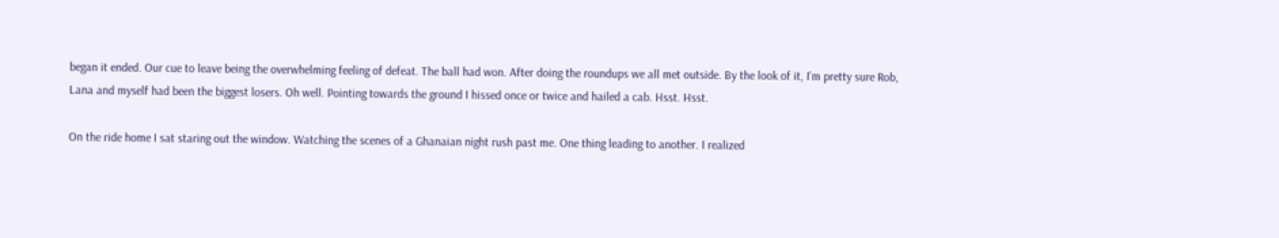began it ended. Our cue to leave being the overwhelming feeling of defeat. The ball had won. After doing the roundups we all met outside. By the look of it, I’m pretty sure Rob, Lana and myself had been the biggest losers. Oh well. Pointing towards the ground I hissed once or twice and hailed a cab. Hsst. Hsst.

On the ride home I sat staring out the window. Watching the scenes of a Ghanaian night rush past me. One thing leading to another. I realized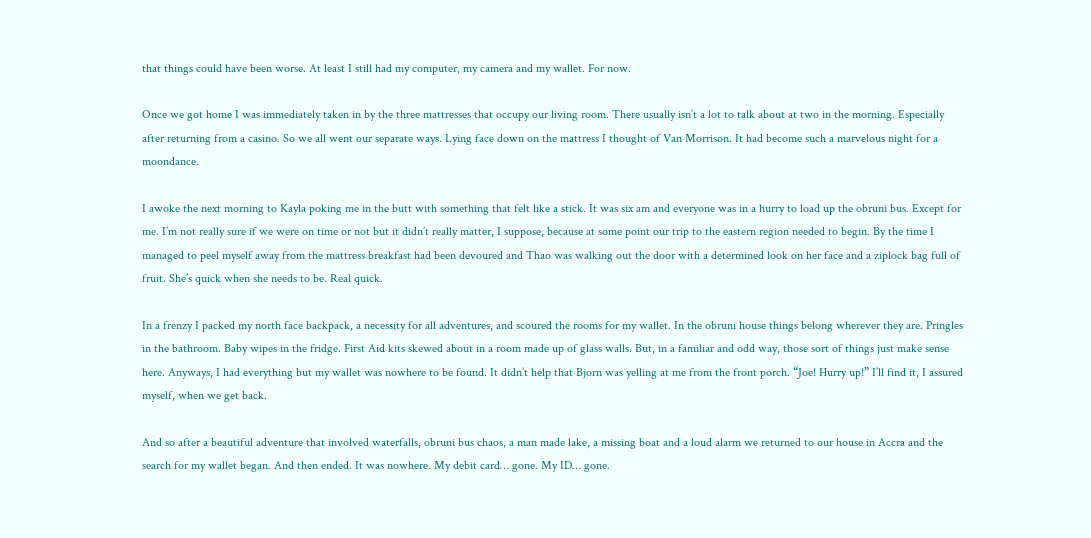that things could have been worse. At least I still had my computer, my camera and my wallet. For now.

Once we got home I was immediately taken in by the three mattresses that occupy our living room. There usually isn’t a lot to talk about at two in the morning. Especially after returning from a casino. So we all went our separate ways. Lying face down on the mattress I thought of Van Morrison. It had become such a marvelous night for a moondance.

I awoke the next morning to Kayla poking me in the butt with something that felt like a stick. It was six am and everyone was in a hurry to load up the obruni bus. Except for me. I’m not really sure if we were on time or not but it didn’t really matter, I suppose, because at some point our trip to the eastern region needed to begin. By the time I managed to peel myself away from the mattress breakfast had been devoured and Thao was walking out the door with a determined look on her face and a ziplock bag full of fruit. She’s quick when she needs to be. Real quick.

In a frenzy I packed my north face backpack, a necessity for all adventures, and scoured the rooms for my wallet. In the obruni house things belong wherever they are. Pringles in the bathroom. Baby wipes in the fridge. First Aid kits skewed about in a room made up of glass walls. But, in a familiar and odd way, those sort of things just make sense here. Anyways, I had everything but my wallet was nowhere to be found. It didn’t help that Bjorn was yelling at me from the front porch. “Joe! Hurry up!” I’ll find it, I assured myself, when we get back.

And so after a beautiful adventure that involved waterfalls, obruni bus chaos, a man made lake, a missing boat and a loud alarm we returned to our house in Accra and the search for my wallet began. And then ended. It was nowhere. My debit card… gone. My ID… gone.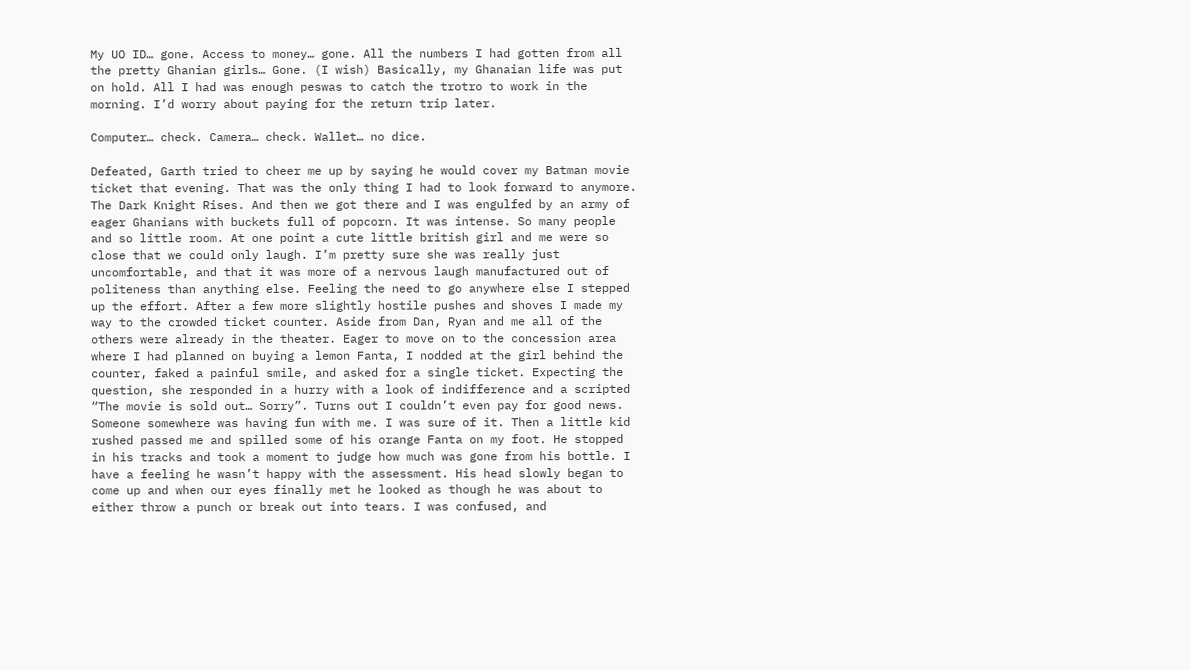My UO ID… gone. Access to money… gone. All the numbers I had gotten from all the pretty Ghanian girls… Gone. (I wish) Basically, my Ghanaian life was put on hold. All I had was enough peswas to catch the trotro to work in the morning. I’d worry about paying for the return trip later.

Computer… check. Camera… check. Wallet… no dice.

Defeated, Garth tried to cheer me up by saying he would cover my Batman movie ticket that evening. That was the only thing I had to look forward to anymore. The Dark Knight Rises. And then we got there and I was engulfed by an army of eager Ghanians with buckets full of popcorn. It was intense. So many people and so little room. At one point a cute little british girl and me were so close that we could only laugh. I’m pretty sure she was really just uncomfortable, and that it was more of a nervous laugh manufactured out of politeness than anything else. Feeling the need to go anywhere else I stepped up the effort. After a few more slightly hostile pushes and shoves I made my way to the crowded ticket counter. Aside from Dan, Ryan and me all of the others were already in the theater. Eager to move on to the concession area where I had planned on buying a lemon Fanta, I nodded at the girl behind the counter, faked a painful smile, and asked for a single ticket. Expecting the question, she responded in a hurry with a look of indifference and a scripted “The movie is sold out… Sorry”. Turns out I couldn’t even pay for good news. Someone somewhere was having fun with me. I was sure of it. Then a little kid rushed passed me and spilled some of his orange Fanta on my foot. He stopped in his tracks and took a moment to judge how much was gone from his bottle. I have a feeling he wasn’t happy with the assessment. His head slowly began to come up and when our eyes finally met he looked as though he was about to either throw a punch or break out into tears. I was confused, and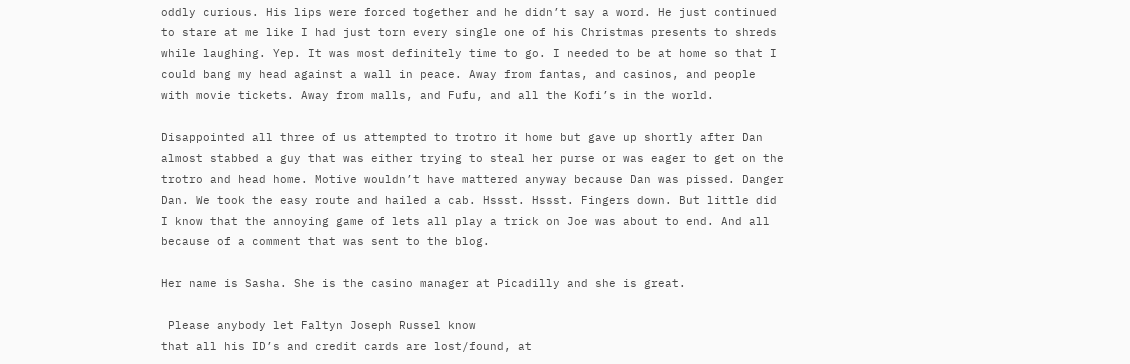oddly curious. His lips were forced together and he didn’t say a word. He just continued to stare at me like I had just torn every single one of his Christmas presents to shreds while laughing. Yep. It was most definitely time to go. I needed to be at home so that I could bang my head against a wall in peace. Away from fantas, and casinos, and people with movie tickets. Away from malls, and Fufu, and all the Kofi’s in the world.

Disappointed all three of us attempted to trotro it home but gave up shortly after Dan almost stabbed a guy that was either trying to steal her purse or was eager to get on the trotro and head home. Motive wouldn’t have mattered anyway because Dan was pissed. Danger Dan. We took the easy route and hailed a cab. Hssst. Hssst. Fingers down. But little did I know that the annoying game of lets all play a trick on Joe was about to end. And all because of a comment that was sent to the blog.

Her name is Sasha. She is the casino manager at Picadilly and she is great.

 Please anybody let Faltyn Joseph Russel know
that all his ID’s and credit cards are lost/found, at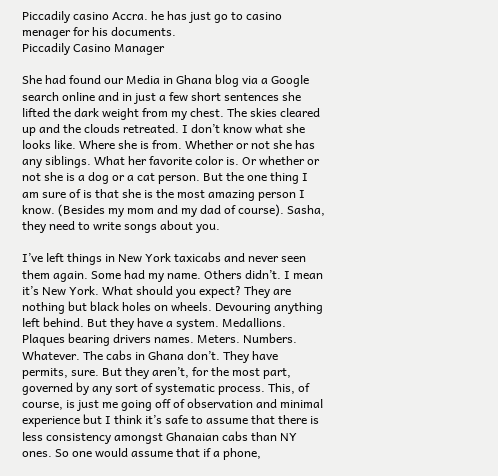Piccadily casino Accra. he has just go to casino menager for his documents.
Piccadily Casino Manager

She had found our Media in Ghana blog via a Google search online and in just a few short sentences she lifted the dark weight from my chest. The skies cleared up and the clouds retreated. I don’t know what she looks like. Where she is from. Whether or not she has any siblings. What her favorite color is. Or whether or not she is a dog or a cat person. But the one thing I am sure of is that she is the most amazing person I know. (Besides my mom and my dad of course). Sasha, they need to write songs about you.

I’ve left things in New York taxicabs and never seen them again. Some had my name. Others didn’t. I mean it’s New York. What should you expect? They are nothing but black holes on wheels. Devouring anything left behind. But they have a system. Medallions. Plaques bearing drivers names. Meters. Numbers. Whatever. The cabs in Ghana don’t. They have permits, sure. But they aren’t, for the most part, governed by any sort of systematic process. This, of course, is just me going off of observation and minimal experience but I think it’s safe to assume that there is less consistency amongst Ghanaian cabs than NY ones. So one would assume that if a phone,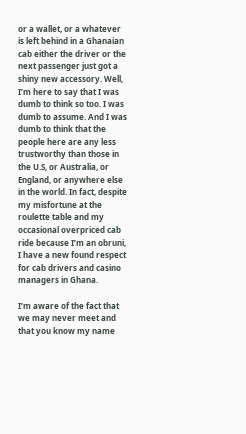or a wallet, or a whatever is left behind in a Ghanaian cab either the driver or the next passenger just got a shiny new accessory. Well, I’m here to say that I was dumb to think so too. I was dumb to assume. And I was dumb to think that the people here are any less trustworthy than those in the U.S, or Australia, or England, or anywhere else in the world. In fact, despite my misfortune at the roulette table and my occasional overpriced cab ride because I’m an obruni, I have a new found respect for cab drivers and casino managers in Ghana.

I’m aware of the fact that we may never meet and that you know my name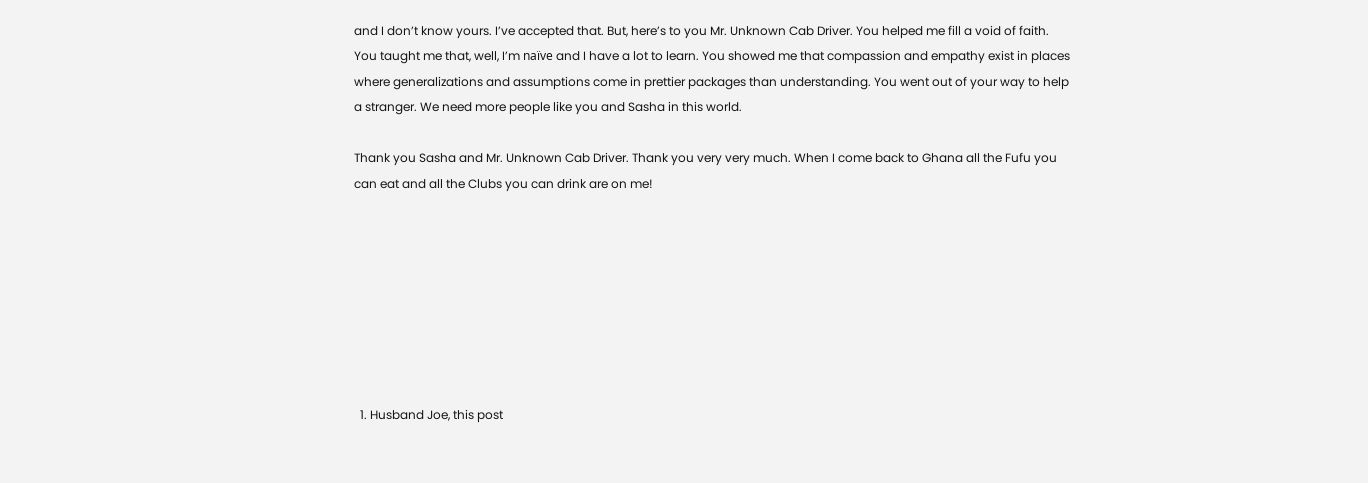and I don’t know yours. I’ve accepted that. But, here’s to you Mr. Unknown Cab Driver. You helped me fill a void of faith. You taught me that, well, I’m naïve and I have a lot to learn. You showed me that compassion and empathy exist in places where generalizations and assumptions come in prettier packages than understanding. You went out of your way to help a stranger. We need more people like you and Sasha in this world.

Thank you Sasha and Mr. Unknown Cab Driver. Thank you very very much. When I come back to Ghana all the Fufu you can eat and all the Clubs you can drink are on me!








  1. Husband Joe, this post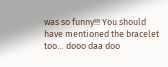was so funny!!! You should have mentioned the bracelet too… dooo daa doo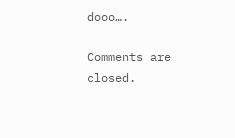dooo….

Comments are closed.